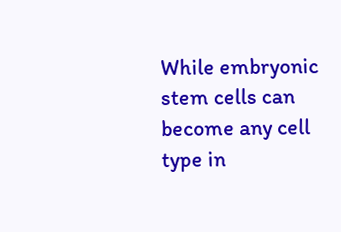While embryonic stem cells can become any cell type in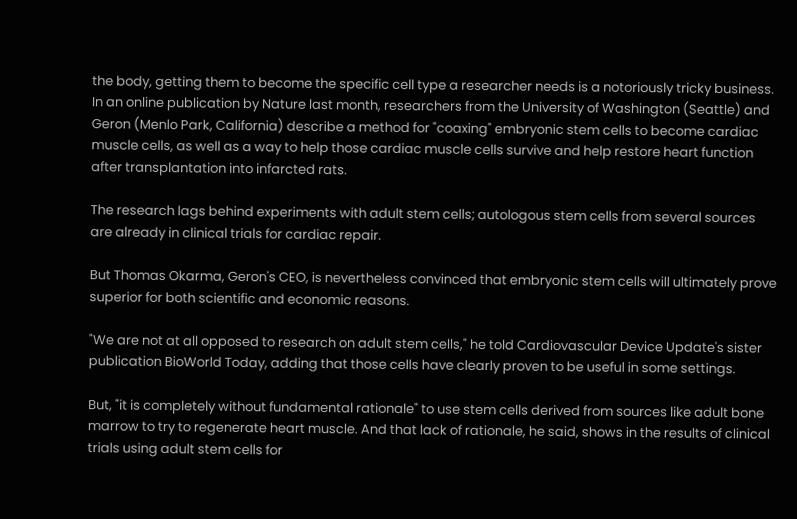the body, getting them to become the specific cell type a researcher needs is a notoriously tricky business. In an online publication by Nature last month, researchers from the University of Washington (Seattle) and Geron (Menlo Park, California) describe a method for "coaxing" embryonic stem cells to become cardiac muscle cells, as well as a way to help those cardiac muscle cells survive and help restore heart function after transplantation into infarcted rats.

The research lags behind experiments with adult stem cells; autologous stem cells from several sources are already in clinical trials for cardiac repair.

But Thomas Okarma, Geron's CEO, is nevertheless convinced that embryonic stem cells will ultimately prove superior for both scientific and economic reasons.

"We are not at all opposed to research on adult stem cells," he told Cardiovascular Device Update's sister publication BioWorld Today, adding that those cells have clearly proven to be useful in some settings.

But, "it is completely without fundamental rationale" to use stem cells derived from sources like adult bone marrow to try to regenerate heart muscle. And that lack of rationale, he said, shows in the results of clinical trials using adult stem cells for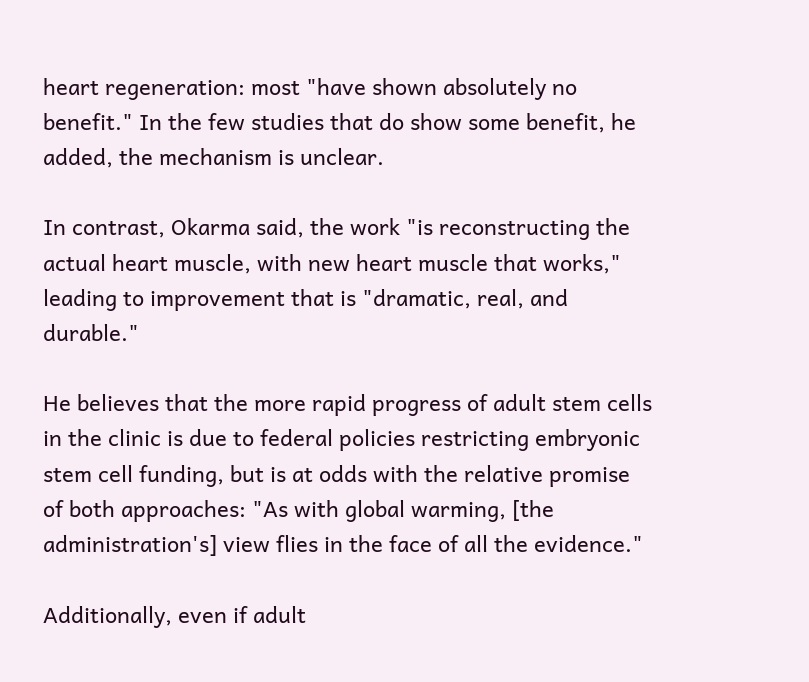heart regeneration: most "have shown absolutely no benefit." In the few studies that do show some benefit, he added, the mechanism is unclear.

In contrast, Okarma said, the work "is reconstructing the actual heart muscle, with new heart muscle that works," leading to improvement that is "dramatic, real, and durable."

He believes that the more rapid progress of adult stem cells in the clinic is due to federal policies restricting embryonic stem cell funding, but is at odds with the relative promise of both approaches: "As with global warming, [the administration's] view flies in the face of all the evidence."

Additionally, even if adult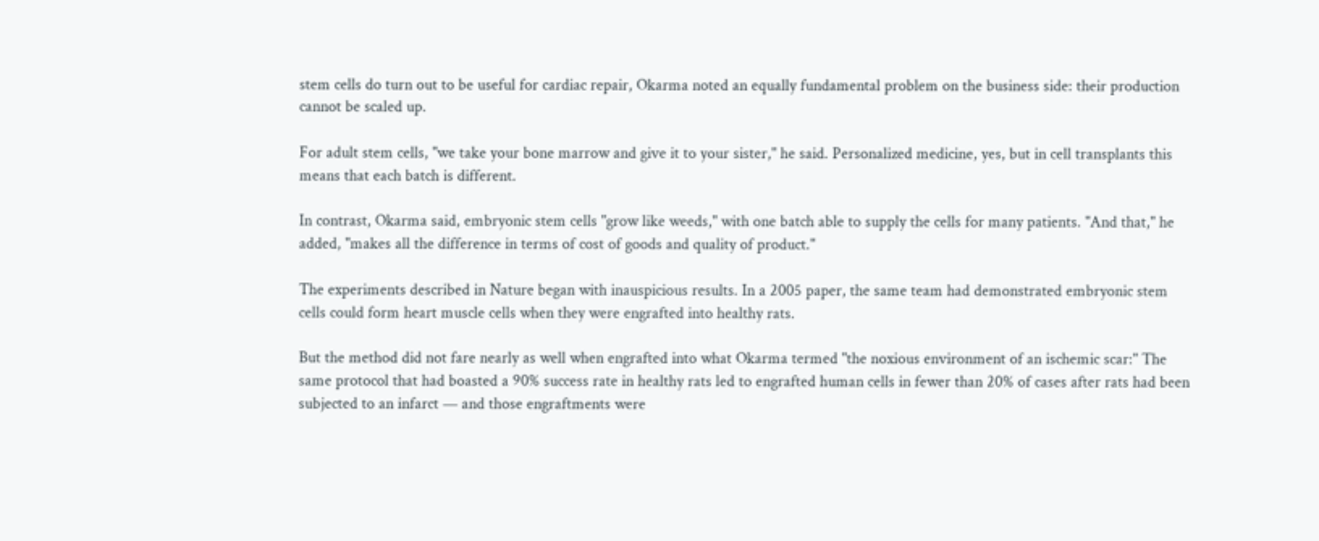stem cells do turn out to be useful for cardiac repair, Okarma noted an equally fundamental problem on the business side: their production cannot be scaled up.

For adult stem cells, "we take your bone marrow and give it to your sister," he said. Personalized medicine, yes, but in cell transplants this means that each batch is different.

In contrast, Okarma said, embryonic stem cells "grow like weeds," with one batch able to supply the cells for many patients. "And that," he added, "makes all the difference in terms of cost of goods and quality of product."

The experiments described in Nature began with inauspicious results. In a 2005 paper, the same team had demonstrated embryonic stem cells could form heart muscle cells when they were engrafted into healthy rats.

But the method did not fare nearly as well when engrafted into what Okarma termed "the noxious environment of an ischemic scar:" The same protocol that had boasted a 90% success rate in healthy rats led to engrafted human cells in fewer than 20% of cases after rats had been subjected to an infarct — and those engraftments were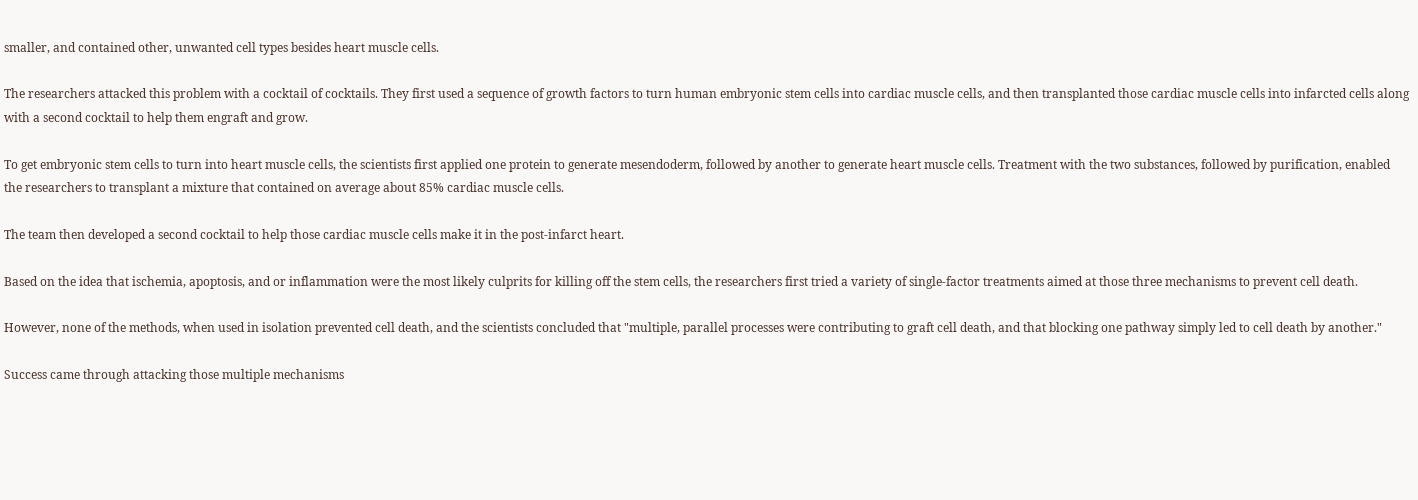smaller, and contained other, unwanted cell types besides heart muscle cells.

The researchers attacked this problem with a cocktail of cocktails. They first used a sequence of growth factors to turn human embryonic stem cells into cardiac muscle cells, and then transplanted those cardiac muscle cells into infarcted cells along with a second cocktail to help them engraft and grow.

To get embryonic stem cells to turn into heart muscle cells, the scientists first applied one protein to generate mesendoderm, followed by another to generate heart muscle cells. Treatment with the two substances, followed by purification, enabled the researchers to transplant a mixture that contained on average about 85% cardiac muscle cells.

The team then developed a second cocktail to help those cardiac muscle cells make it in the post-infarct heart.

Based on the idea that ischemia, apoptosis, and or inflammation were the most likely culprits for killing off the stem cells, the researchers first tried a variety of single-factor treatments aimed at those three mechanisms to prevent cell death.

However, none of the methods, when used in isolation prevented cell death, and the scientists concluded that "multiple, parallel processes were contributing to graft cell death, and that blocking one pathway simply led to cell death by another."

Success came through attacking those multiple mechanisms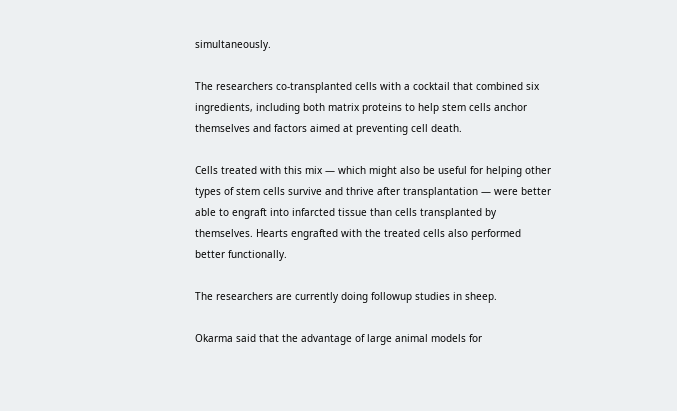simultaneously.

The researchers co-transplanted cells with a cocktail that combined six ingredients, including both matrix proteins to help stem cells anchor themselves and factors aimed at preventing cell death.

Cells treated with this mix — which might also be useful for helping other types of stem cells survive and thrive after transplantation — were better able to engraft into infarcted tissue than cells transplanted by themselves. Hearts engrafted with the treated cells also performed better functionally.

The researchers are currently doing followup studies in sheep.

Okarma said that the advantage of large animal models for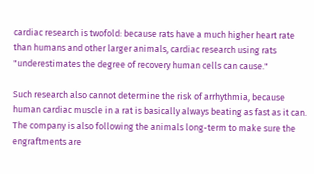cardiac research is twofold: because rats have a much higher heart rate than humans and other larger animals, cardiac research using rats "underestimates the degree of recovery human cells can cause."

Such research also cannot determine the risk of arrhythmia, because human cardiac muscle in a rat is basically always beating as fast as it can. The company is also following the animals long-term to make sure the engraftments are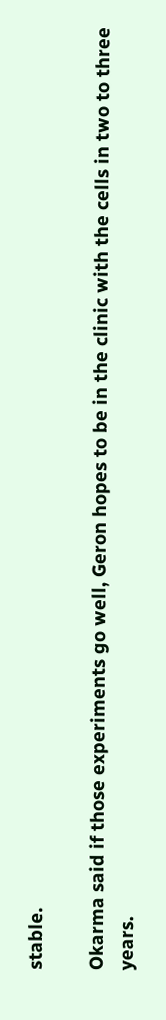stable.

Okarma said if those experiments go well, Geron hopes to be in the clinic with the cells in two to three years.